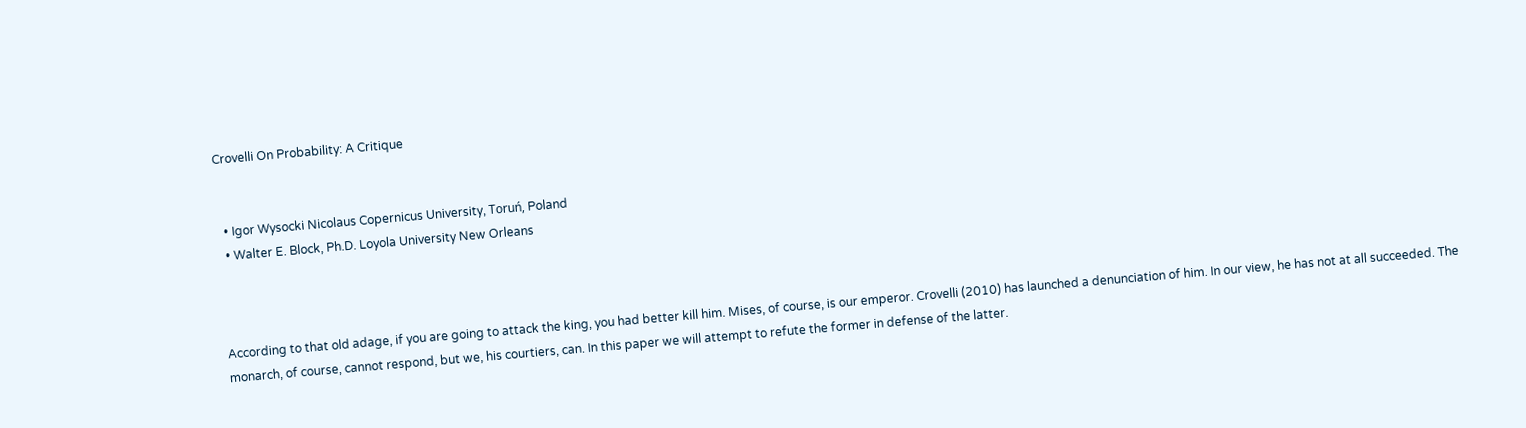Crovelli On Probability: A Critique


  • Igor Wysocki Nicolaus Copernicus University, Toruń, Poland
  • Walter E. Block, Ph.D. Loyola University New Orleans



According to that old adage, if you are going to attack the king, you had better kill him. Mises, of course, is our emperor. Crovelli (2010) has launched a denunciation of him. In our view, he has not at all succeeded. The monarch, of course, cannot respond, but we, his courtiers, can. In this paper we will attempt to refute the former in defense of the latter.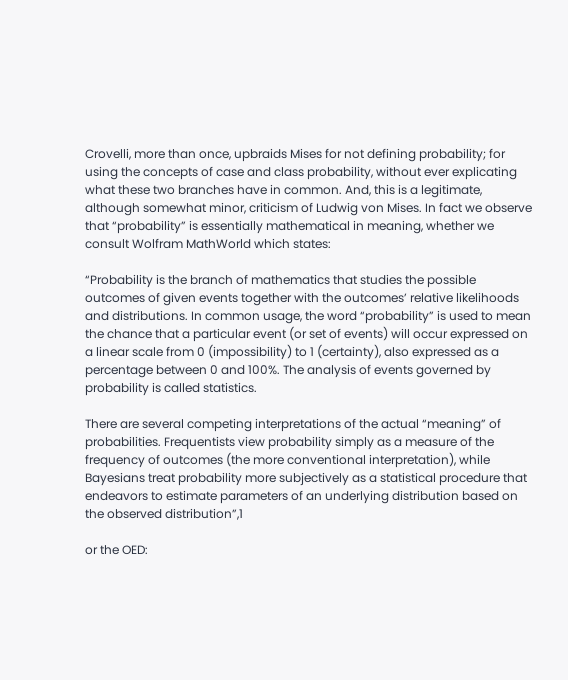Crovelli, more than once, upbraids Mises for not defining probability; for using the concepts of case and class probability, without ever explicating what these two branches have in common. And, this is a legitimate, although somewhat minor, criticism of Ludwig von Mises. In fact we observe that “probability” is essentially mathematical in meaning, whether we consult Wolfram MathWorld which states:

“Probability is the branch of mathematics that studies the possible outcomes of given events together with the outcomes’ relative likelihoods and distributions. In common usage, the word “probability” is used to mean the chance that a particular event (or set of events) will occur expressed on a linear scale from 0 (impossibility) to 1 (certainty), also expressed as a percentage between 0 and 100%. The analysis of events governed by probability is called statistics.

There are several competing interpretations of the actual “meaning” of probabilities. Frequentists view probability simply as a measure of the frequency of outcomes (the more conventional interpretation), while Bayesians treat probability more subjectively as a statistical procedure that endeavors to estimate parameters of an underlying distribution based on the observed distribution”,1

or the OED: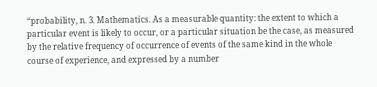“probability, n. 3. Mathematics. As a measurable quantity: the extent to which a particular event is likely to occur, or a particular situation be the case, as measured by the relative frequency of occurrence of events of the same kind in the whole course of experience, and expressed by a number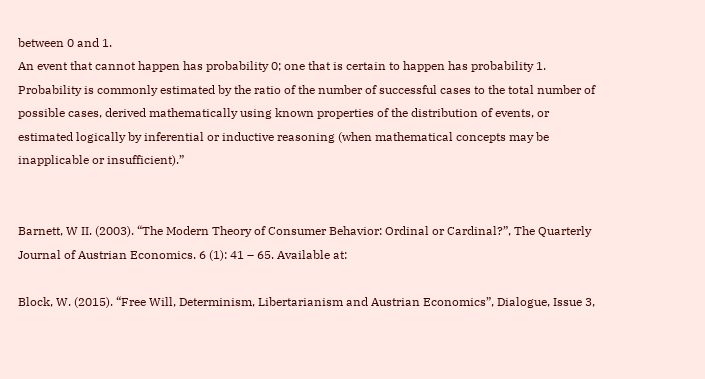between 0 and 1.
An event that cannot happen has probability 0; one that is certain to happen has probability 1. Probability is commonly estimated by the ratio of the number of successful cases to the total number of possible cases, derived mathematically using known properties of the distribution of events, or estimated logically by inferential or inductive reasoning (when mathematical concepts may be inapplicable or insufficient).”


Barnett, W II. (2003). “The Modern Theory of Consumer Behavior: Ordinal or Cardinal?”, The Quarterly Journal of Austrian Economics. 6 (1): 41 – 65. Available at:

Block, W. (2015). “Free Will, Determinism, Libertarianism and Austrian Economics”, Dialogue, Issue 3,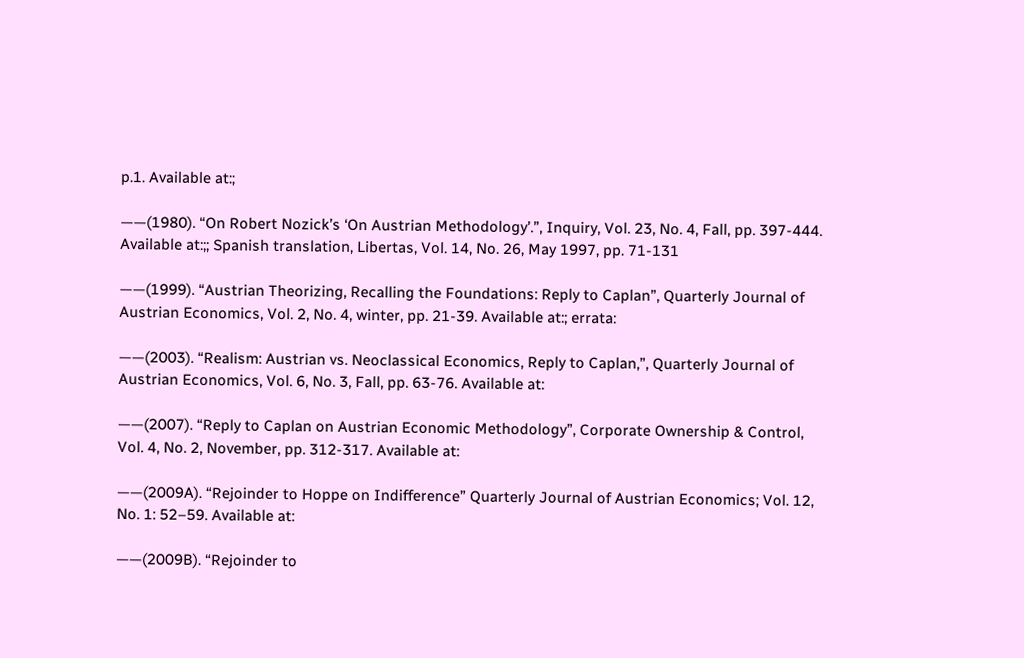p.1. Available at:;

——(1980). “On Robert Nozick’s ‘On Austrian Methodology’.”, Inquiry, Vol. 23, No. 4, Fall, pp. 397-444. Available at:;; Spanish translation, Libertas, Vol. 14, No. 26, May 1997, pp. 71-131

——(1999). “Austrian Theorizing, Recalling the Foundations: Reply to Caplan”, Quarterly Journal of Austrian Economics, Vol. 2, No. 4, winter, pp. 21-39. Available at:; errata:

——(2003). “Realism: Austrian vs. Neoclassical Economics, Reply to Caplan,”, Quarterly Journal of Austrian Economics, Vol. 6, No. 3, Fall, pp. 63-76. Available at:

——(2007). “Reply to Caplan on Austrian Economic Methodology”, Corporate Ownership & Control, Vol. 4, No. 2, November, pp. 312-317. Available at:

——(2009A). “Rejoinder to Hoppe on Indifference” Quarterly Journal of Austrian Economics; Vol. 12, No. 1: 52–59. Available at:

——(2009B). “Rejoinder to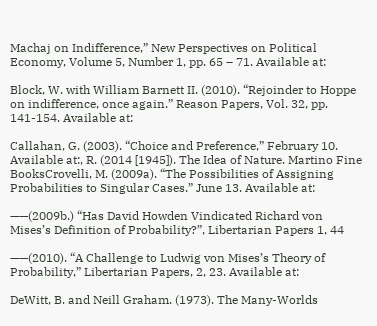Machaj on Indifference,” New Perspectives on Political Economy, Volume 5, Number 1, pp. 65 – 71. Available at:

Block, W. with William Barnett II. (2010). “Rejoinder to Hoppe on indifference, once again.” Reason Papers, Vol. 32, pp. 141-154. Available at:

Callahan, G. (2003). “Choice and Preference,” February 10. Available at:, R. (2014 [1945]). The Idea of Nature. Martino Fine BooksCrovelli, M. (2009a). “The Possibilities of Assigning Probabilities to Singular Cases.” June 13. Available at:

——(2009b.) “Has David Howden Vindicated Richard von Mises’s Definition of Probability?”, Libertarian Papers 1, 44

——(2010). “A Challenge to Ludwig von Mises’s Theory of Probability,” Libertarian Papers, 2, 23. Available at:

DeWitt, B. and Neill Graham. (1973). The Many-Worlds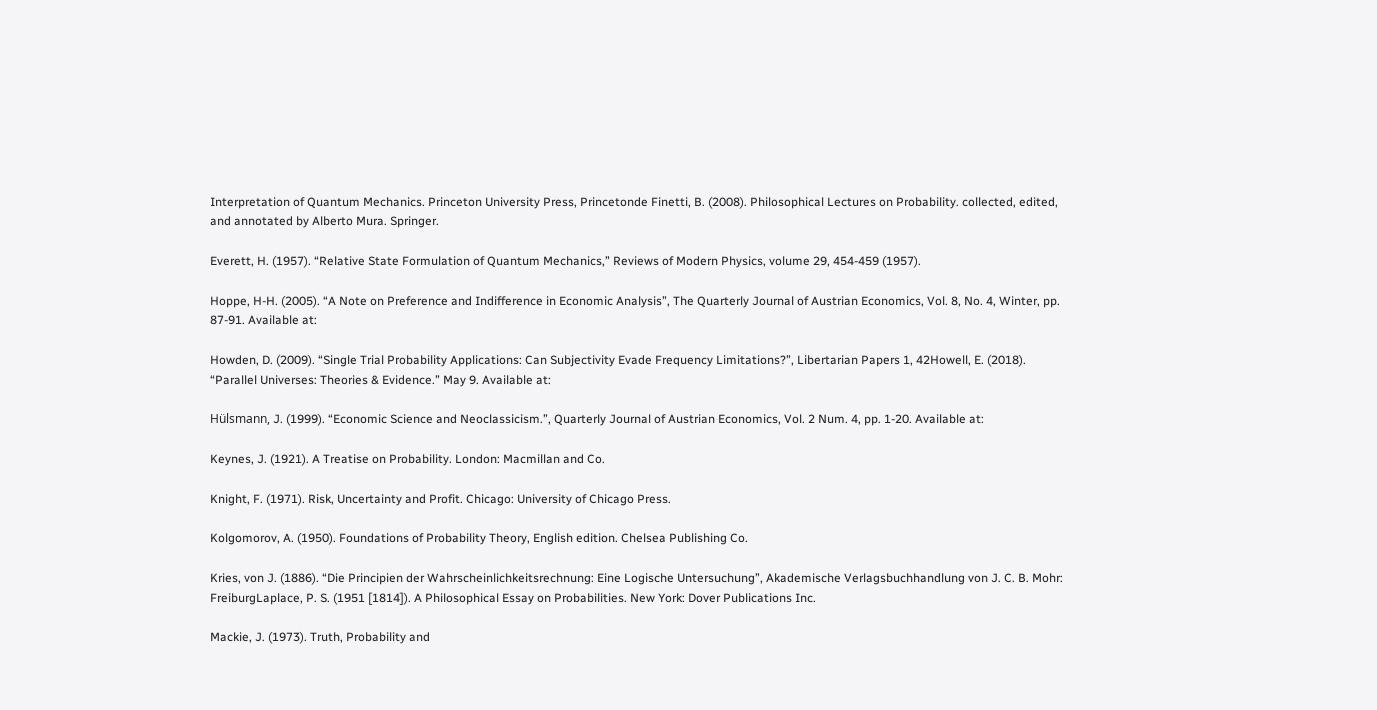Interpretation of Quantum Mechanics. Princeton University Press, Princetonde Finetti, B. (2008). Philosophical Lectures on Probability. collected, edited, and annotated by Alberto Mura. Springer.

Everett, H. (1957). “Relative State Formulation of Quantum Mechanics,” Reviews of Modern Physics, volume 29, 454-459 (1957).

Hoppe, H-H. (2005). “A Note on Preference and Indifference in Economic Analysis”, The Quarterly Journal of Austrian Economics, Vol. 8, No. 4, Winter, pp. 87-91. Available at:

Howden, D. (2009). “Single Trial Probability Applications: Can Subjectivity Evade Frequency Limitations?”, Libertarian Papers 1, 42Howell, E. (2018). “Parallel Universes: Theories & Evidence.” May 9. Available at:

Hülsmann, J. (1999). “Economic Science and Neoclassicism.”, Quarterly Journal of Austrian Economics, Vol. 2 Num. 4, pp. 1-20. Available at:

Keynes, J. (1921). A Treatise on Probability. London: Macmillan and Co.

Knight, F. (1971). Risk, Uncertainty and Profit. Chicago: University of Chicago Press.

Kolgomorov, A. (1950). Foundations of Probability Theory, English edition. Chelsea Publishing Co.

Kries, von J. (1886). “Die Principien der Wahrscheinlichkeitsrechnung: Eine Logische Untersuchung”, Akademische Verlagsbuchhandlung von J. C. B. Mohr: FreiburgLaplace, P. S. (1951 [1814]). A Philosophical Essay on Probabilities. New York: Dover Publications Inc.

Mackie, J. (1973). Truth, Probability and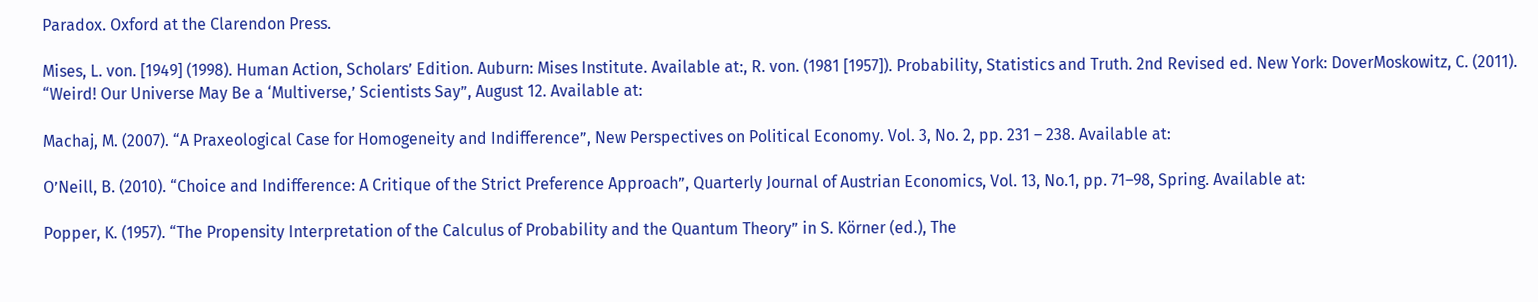Paradox. Oxford at the Clarendon Press.

Mises, L. von. [1949] (1998). Human Action, Scholars’ Edition. Auburn: Mises Institute. Available at:, R. von. (1981 [1957]). Probability, Statistics and Truth. 2nd Revised ed. New York: DoverMoskowitz, C. (2011). “Weird! Our Universe May Be a ‘Multiverse,’ Scientists Say”, August 12. Available at:

Machaj, M. (2007). “A Praxeological Case for Homogeneity and Indifference”, New Perspectives on Political Economy. Vol. 3, No. 2, pp. 231 – 238. Available at:

O’Neill, B. (2010). “Choice and Indifference: A Critique of the Strict Preference Approach”, Quarterly Journal of Austrian Economics, Vol. 13, No.1, pp. 71–98, Spring. Available at:

Popper, K. (1957). “The Propensity Interpretation of the Calculus of Probability and the Quantum Theory” in S. Körner (ed.), The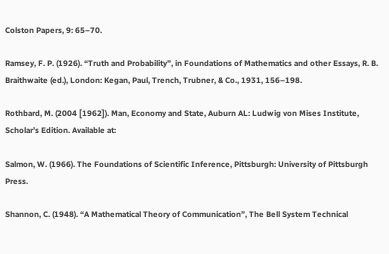Colston Papers, 9: 65–70.

Ramsey, F. P. (1926). “Truth and Probability”, in Foundations of Mathematics and other Essays, R. B. Braithwaite (ed.), London: Kegan, Paul, Trench, Trubner, & Co., 1931, 156–198.

Rothbard, M. (2004 [1962]). Man, Economy and State, Auburn AL: Ludwig von Mises Institute, Scholar’s Edition. Available at:

Salmon, W. (1966). The Foundations of Scientific Inference, Pittsburgh: University of Pittsburgh Press.

Shannon, C. (1948). “A Mathematical Theory of Communication”, The Bell System Technical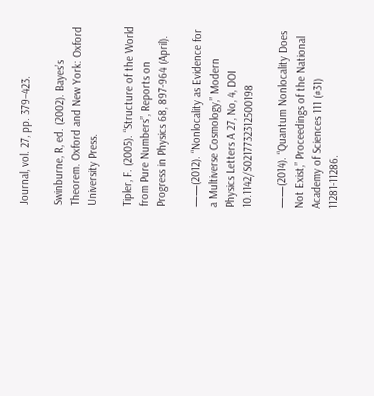Journal, vol. 27, pp. 379–423.

Swinburne, R, ed. (2002). Bayes’s Theorem. Oxford and New York: Oxford University Press.

Tipler, F. (2005). “Structure of the World from Pure Numbers”, Reports on Progress in Physics 68, 897-964 (April).

——(2012). “Nonlocality as Evidence for a Multiverse Cosmology,” Modern Physics Letters A 27, No, 4, DOI 10.1142/S0217732312500198

——(2014). “Quantum Nonlocality Does Not Exist,” Proceedings of the National Academy of Sciences 111 (#31) 11281-11286.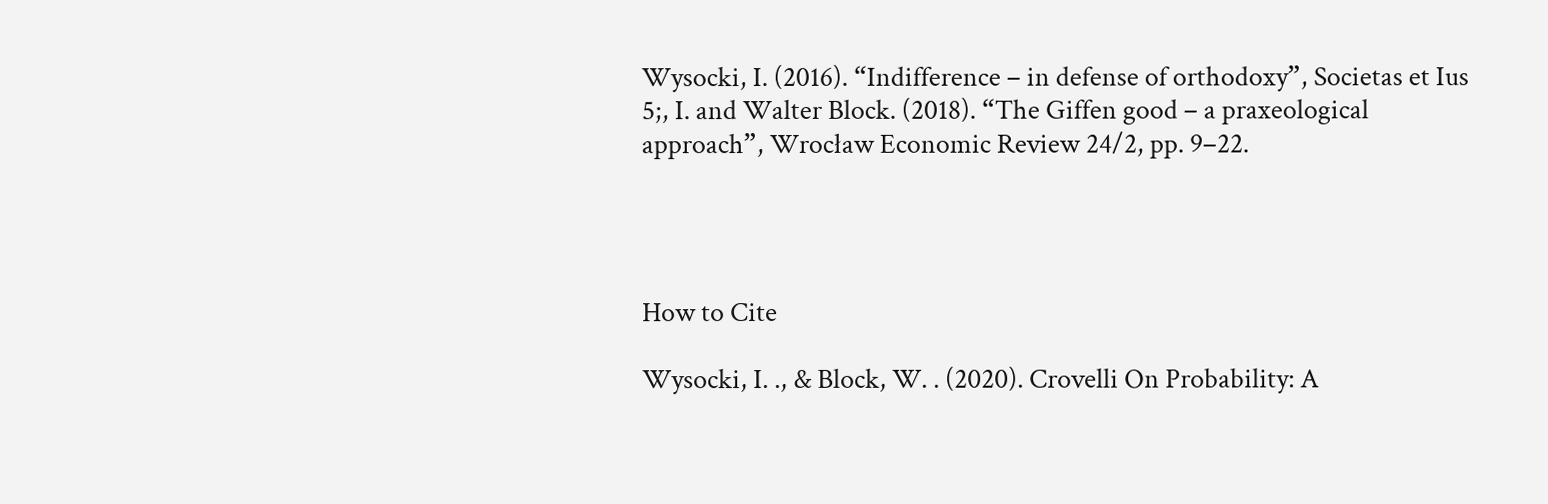Wysocki, I. (2016). “Indifference – in defense of orthodoxy”, Societas et Ius 5;, I. and Walter Block. (2018). “The Giffen good – a praxeological approach”, Wrocław Economic Review 24/2, pp. 9–22.




How to Cite

Wysocki, I. ., & Block, W. . (2020). Crovelli On Probability: A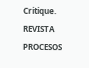Critique. REVISTA PROCESOS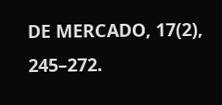DE MERCADO, 17(2), 245–272.